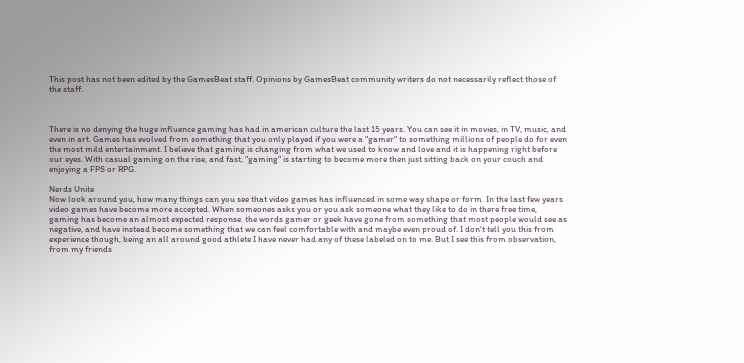This post has not been edited by the GamesBeat staff. Opinions by GamesBeat community writers do not necessarily reflect those of the staff.



There is no denying the huge influence gaming has had in american culture the last 15 years. You can see it in movies, in TV, music, and even in art. Games has evolved from something that you only played if you were a "gamer" to something millions of people do for even the most mild entertainment. I believe that gaming is changing from what we used to know and love and it is happening right before our eyes. With casual gaming on the rise, and fast, "gaming" is starting to become more then just sitting back on your couch and enjoying a FPS or RPG.

Nerds Unite
Now look around you, how many things can you see that video games has influenced in some way shape or form. In the last few years video games have become more accepted. When someones asks you or you ask someone what they like to do in there free time, gaming has become an almost expected response. the words gamer or geek have gone from something that most people would see as negative, and have instead become something that we can feel comfortable with and maybe even proud of. I don't tell you this from experience though, being an all around good athlete I have never had any of these labeled on to me. But I see this from observation, from my friends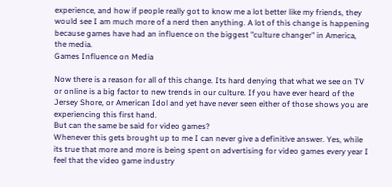experience, and how if people really got to know me a lot better like my friends, they would see I am much more of a nerd then anything. A lot of this change is happening because games have had an influence on the biggest "culture changer" in America, the media.
Games Influence on Media

Now there is a reason for all of this change. Its hard denying that what we see on TV or online is a big factor to new trends in our culture. If you have ever heard of the Jersey Shore, or American Idol and yet have never seen either of those shows you are experiencing this first hand.
But can the same be said for video games?
Whenever this gets brought up to me I can never give a definitive answer. Yes, while its true that more and more is being spent on advertising for video games every year I feel that the video game industry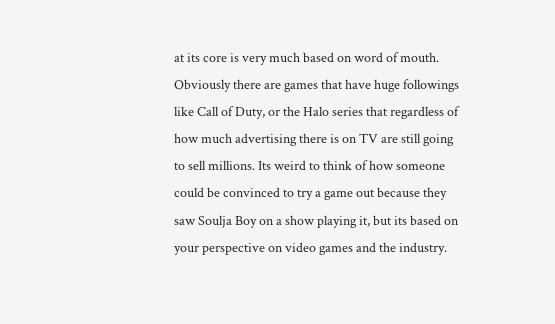at its core is very much based on word of mouth. Obviously there are games that have huge followings like Call of Duty, or the Halo series that regardless of how much advertising there is on TV are still going to sell millions. Its weird to think of how someone could be convinced to try a game out because they saw Soulja Boy on a show playing it, but its based on your perspective on video games and the industry.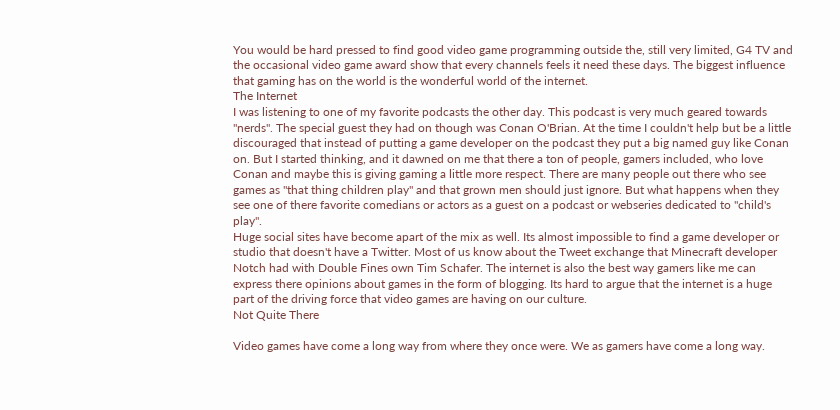You would be hard pressed to find good video game programming outside the, still very limited, G4 TV and the occasional video game award show that every channels feels it need these days. The biggest influence that gaming has on the world is the wonderful world of the internet.
The Internet
I was listening to one of my favorite podcasts the other day. This podcast is very much geared towards "nerds". The special guest they had on though was Conan O'Brian. At the time I couldn't help but be a little discouraged that instead of putting a game developer on the podcast they put a big named guy like Conan on. But I started thinking, and it dawned on me that there a ton of people, gamers included, who love Conan and maybe this is giving gaming a little more respect. There are many people out there who see games as "that thing children play" and that grown men should just ignore. But what happens when they see one of there favorite comedians or actors as a guest on a podcast or webseries dedicated to "child's play".
Huge social sites have become apart of the mix as well. Its almost impossible to find a game developer or studio that doesn't have a Twitter. Most of us know about the Tweet exchange that Minecraft developer Notch had with Double Fines own Tim Schafer. The internet is also the best way gamers like me can express there opinions about games in the form of blogging. Its hard to argue that the internet is a huge part of the driving force that video games are having on our culture.
Not Quite There

Video games have come a long way from where they once were. We as gamers have come a long way.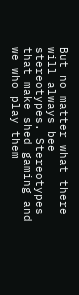But no matter what there will always bee stereotypes. Stereotypes that make shed gaming and we who play them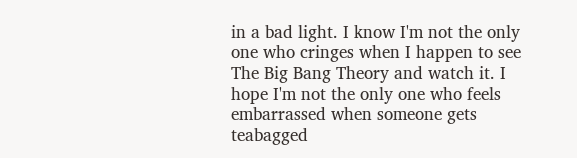in a bad light. I know I'm not the only one who cringes when I happen to see The Big Bang Theory and watch it. I hope I'm not the only one who feels embarrassed when someone gets teabagged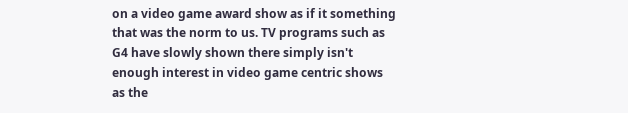on a video game award show as if it something that was the norm to us. TV programs such as G4 have slowly shown there simply isn't enough interest in video game centric shows as the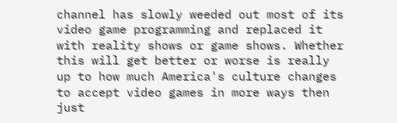channel has slowly weeded out most of its video game programming and replaced it with reality shows or game shows. Whether this will get better or worse is really up to how much America's culture changes to accept video games in more ways then just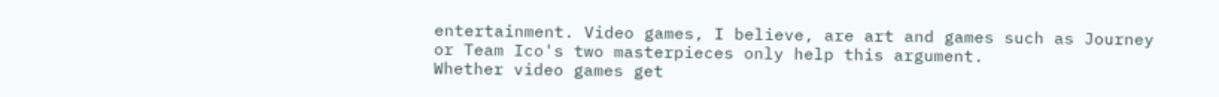entertainment. Video games, I believe, are art and games such as Journey or Team Ico's two masterpieces only help this argument.
Whether video games get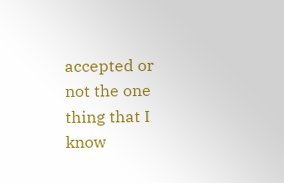accepted or not the one thing that I know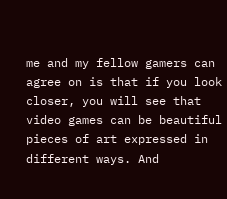me and my fellow gamers can agree on is that if you look closer, you will see that video games can be beautiful pieces of art expressed in different ways. And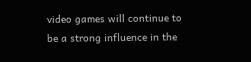video games will continue to be a strong influence in the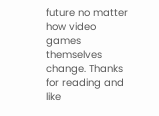future no matter how video games themselves change. Thanks for reading and like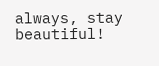always, stay beautiful!